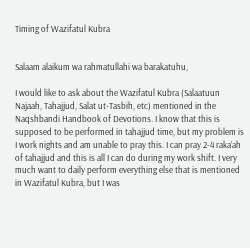Timing of Wazifatul Kubra


Salaam alaikum wa rahmatullahi wa barakatuhu,

I would like to ask about the Wazifatul Kubra (Salaatuun Najaah, Tahajjud, Salat ut-Tasbih, etc) mentioned in the Naqshbandi Handbook of Devotions. I know that this is supposed to be performed in tahajjud time, but my problem is I work nights and am unable to pray this. I can pray 2-4 raka’ah of tahajjud and this is all I can do during my work shift. I very much want to daily perform everything else that is mentioned in Wazifatul Kubra, but I was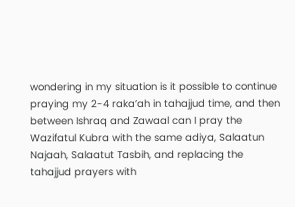wondering in my situation is it possible to continue praying my 2-4 raka’ah in tahajjud time, and then between Ishraq and Zawaal can I pray the Wazifatul Kubra with the same adiya, Salaatun Najaah, Salaatut Tasbih, and replacing the tahajjud prayers with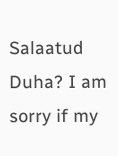Salaatud Duha? I am sorry if my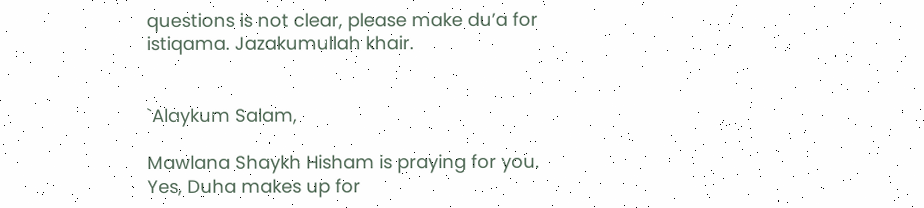questions is not clear, please make du’a for istiqama. Jazakumullah khair.


`Alaykum Salam,

Mawlana Shaykh Hisham is praying for you. Yes, Duha makes up for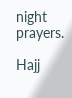night prayers.

Hajj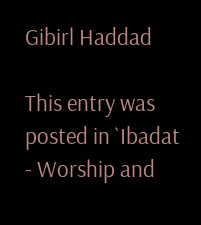Gibirl Haddad

This entry was posted in `Ibadat - Worship and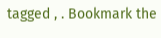tagged , . Bookmark the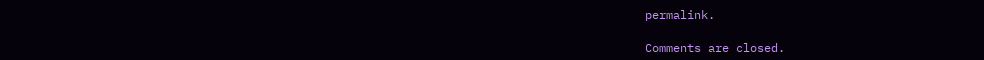permalink.

Comments are closed.